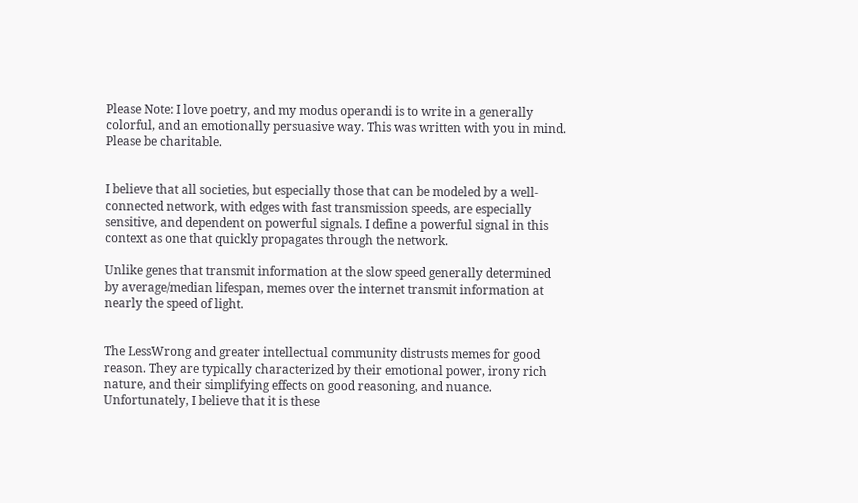Please Note: I love poetry, and my modus operandi is to write in a generally colorful, and an emotionally persuasive way. This was written with you in mind. Please be charitable.


I believe that all societies, but especially those that can be modeled by a well-connected network, with edges with fast transmission speeds, are especially sensitive, and dependent on powerful signals. I define a powerful signal in this context as one that quickly propagates through the network.

Unlike genes that transmit information at the slow speed generally determined by average/median lifespan, memes over the internet transmit information at nearly the speed of light.


The LessWrong and greater intellectual community distrusts memes for good reason. They are typically characterized by their emotional power, irony rich nature, and their simplifying effects on good reasoning, and nuance. Unfortunately, I believe that it is these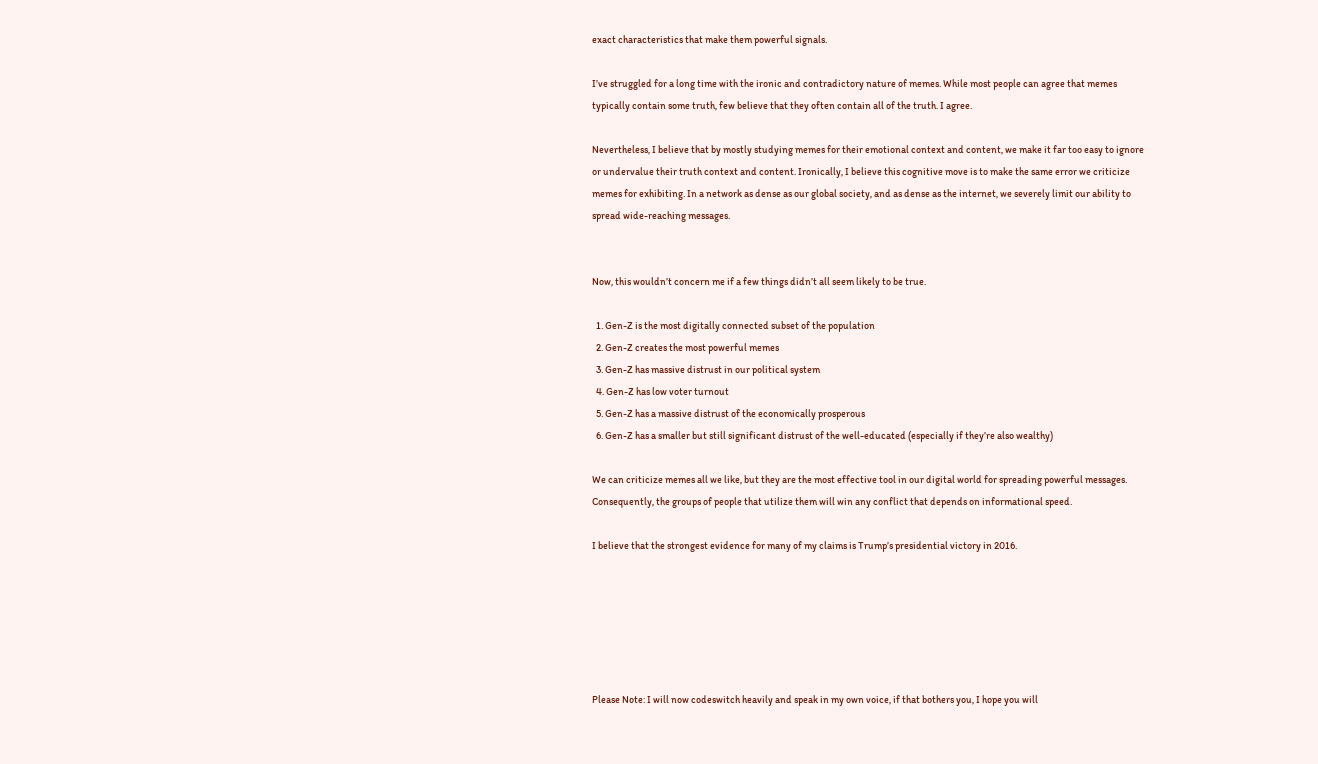exact characteristics that make them powerful signals.

I’ve struggled for a long time with the ironic and contradictory nature of memes. While most people can agree that memes typically contain some truth, few believe that they often contain all of the truth. I agree.

Nevertheless, I believe that by mostly studying memes for their emotional context and content, we make it far too easy to ignore or undervalue their truth context and content. Ironically, I believe this cognitive move is to make the same error we criticize memes for exhibiting. In a network as dense as our global society, and as dense as the internet, we severely limit our ability to spread wide-reaching messages.


Now, this wouldn’t concern me if a few things didn’t all seem likely to be true.

  1. Gen-Z is the most digitally connected subset of the population
  2. Gen-Z creates the most powerful memes
  3. Gen-Z has massive distrust in our political system
  4. Gen-Z has low voter turnout
  5. Gen-Z has a massive distrust of the economically prosperous
  6. Gen-Z has a smaller but still significant distrust of the well-educated (especially if they’re also wealthy)

We can criticize memes all we like, but they are the most effective tool in our digital world for spreading powerful messages. Consequently, the groups of people that utilize them will win any conflict that depends on informational speed.

I believe that the strongest evidence for many of my claims is Trump’s presidential victory in 2016.






Please Note: I will now codeswitch heavily and speak in my own voice, if that bothers you, I hope you will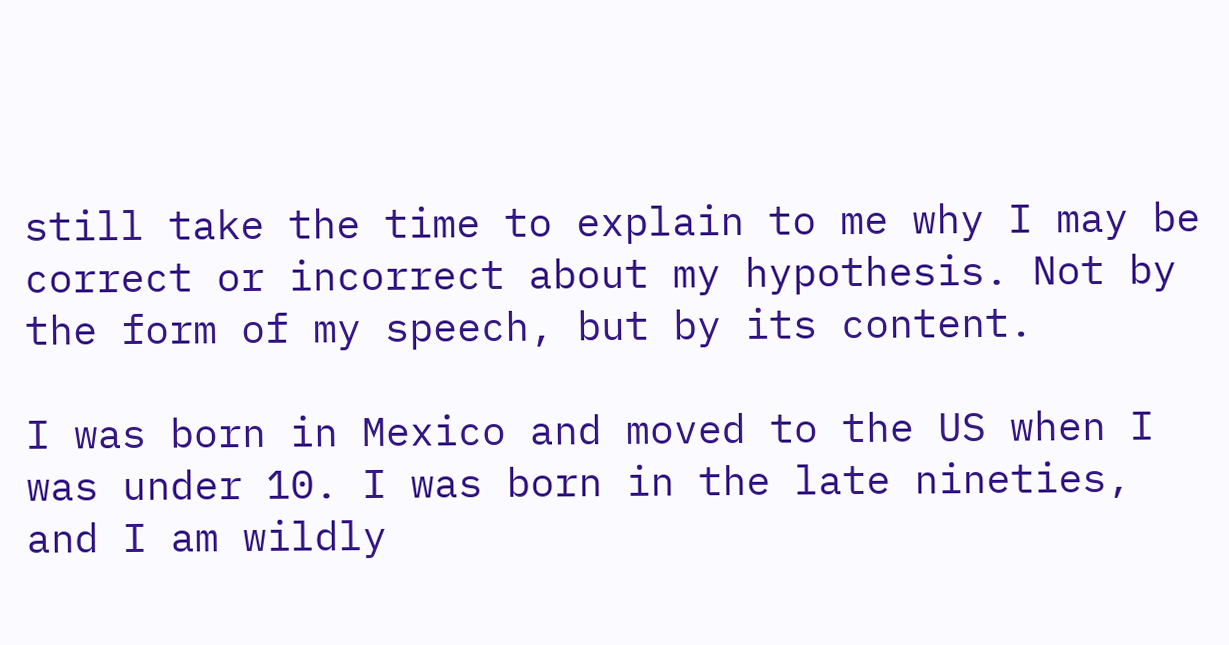still take the time to explain to me why I may be correct or incorrect about my hypothesis. Not by the form of my speech, but by its content.

I was born in Mexico and moved to the US when I was under 10. I was born in the late nineties, and I am wildly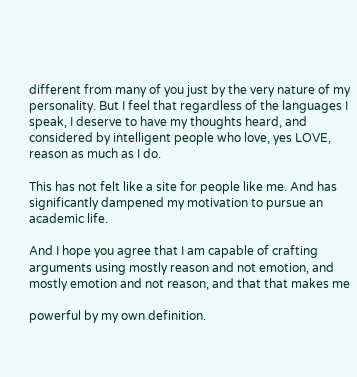different from many of you just by the very nature of my personality. But I feel that regardless of the languages I speak, I deserve to have my thoughts heard, and considered by intelligent people who love, yes LOVE, reason as much as I do.

This has not felt like a site for people like me. And has significantly dampened my motivation to pursue an academic life.

And I hope you agree that I am capable of crafting arguments using mostly reason and not emotion, and mostly emotion and not reason, and that that makes me

powerful by my own definition.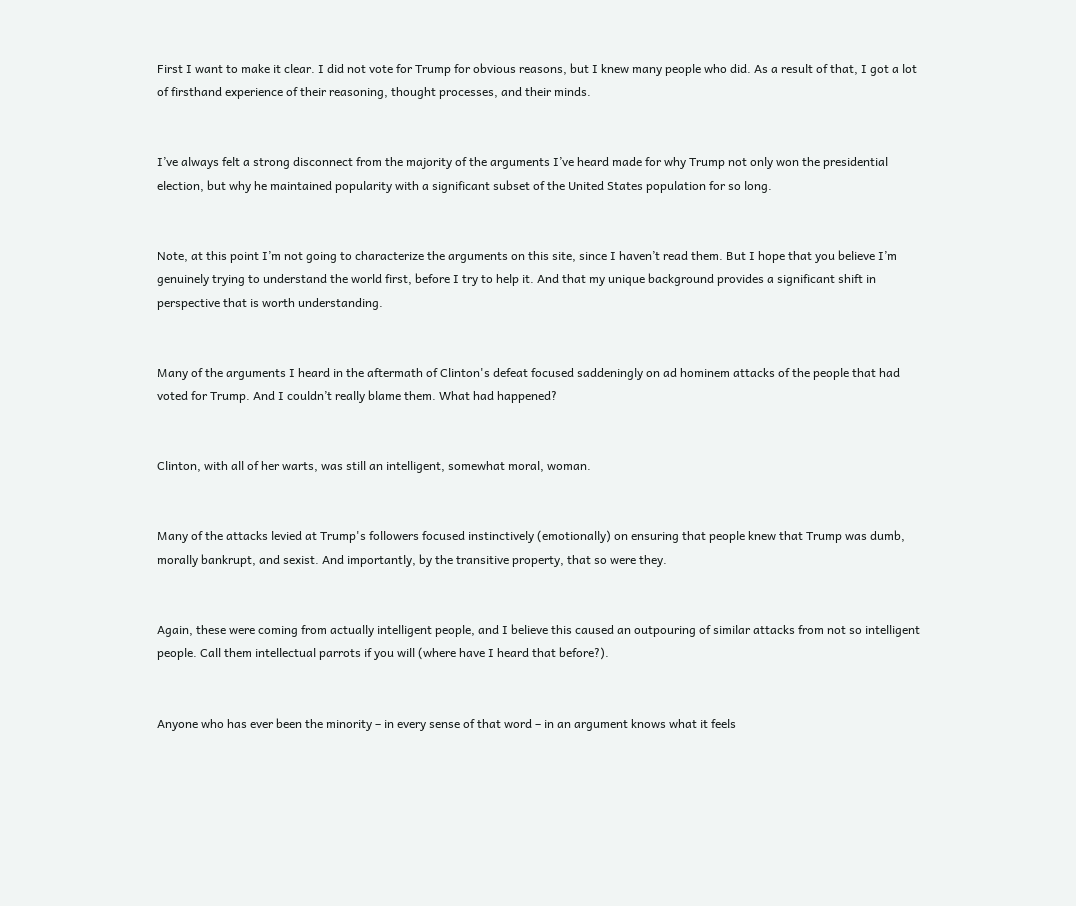First I want to make it clear. I did not vote for Trump for obvious reasons, but I knew many people who did. As a result of that, I got a lot of firsthand experience of their reasoning, thought processes, and their minds.


I’ve always felt a strong disconnect from the majority of the arguments I’ve heard made for why Trump not only won the presidential election, but why he maintained popularity with a significant subset of the United States population for so long.


Note, at this point I’m not going to characterize the arguments on this site, since I haven’t read them. But I hope that you believe I’m genuinely trying to understand the world first, before I try to help it. And that my unique background provides a significant shift in perspective that is worth understanding.


Many of the arguments I heard in the aftermath of Clinton's defeat focused saddeningly on ad hominem attacks of the people that had voted for Trump. And I couldn’t really blame them. What had happened?


Clinton, with all of her warts, was still an intelligent, somewhat moral, woman.


Many of the attacks levied at Trump's followers focused instinctively (emotionally) on ensuring that people knew that Trump was dumb, morally bankrupt, and sexist. And importantly, by the transitive property, that so were they.


Again, these were coming from actually intelligent people, and I believe this caused an outpouring of similar attacks from not so intelligent people. Call them intellectual parrots if you will (where have I heard that before?).


Anyone who has ever been the minority – in every sense of that word – in an argument knows what it feels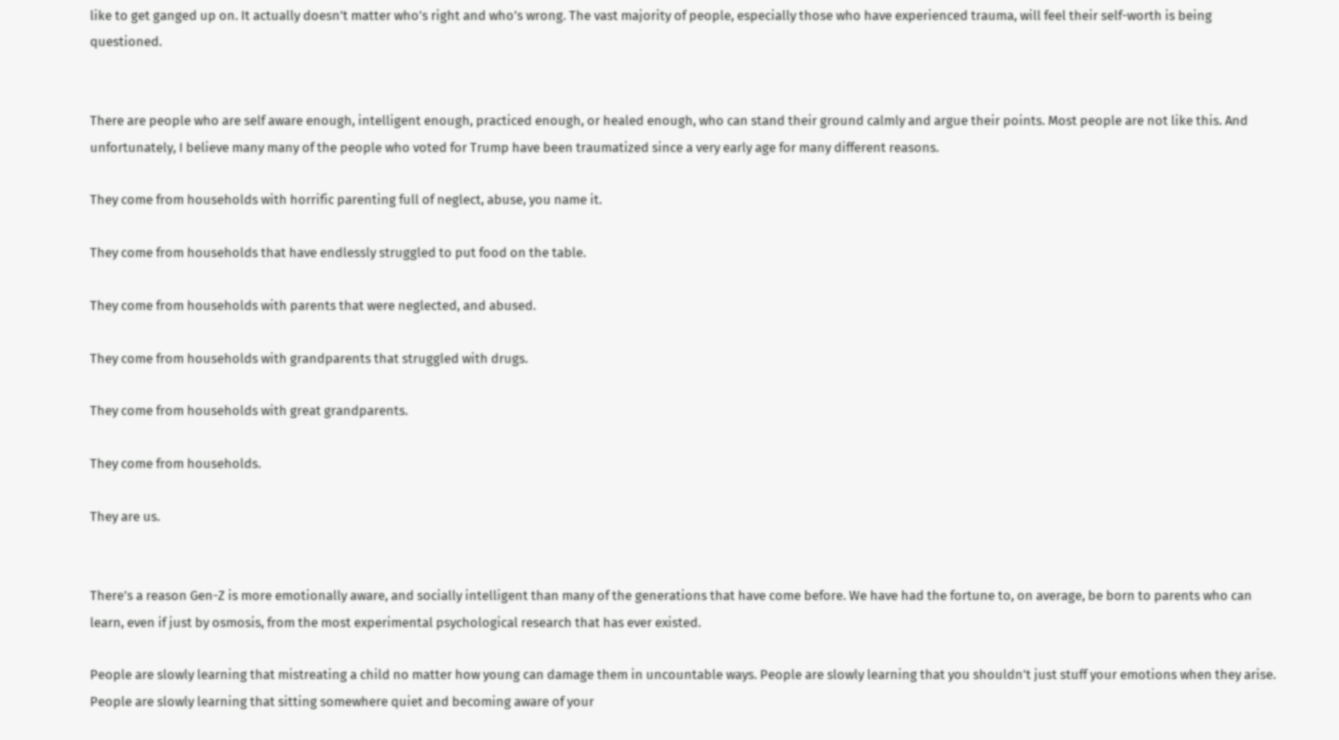like to get ganged up on. It actually doesn’t matter who’s right and who’s wrong. The vast majority of people, especially those who have experienced trauma, will feel their self-worth is being questioned.


There are people who are self aware enough, intelligent enough, practiced enough, or healed enough, who can stand their ground calmly and argue their points. Most people are not like this. And unfortunately, I believe many many of the people who voted for Trump have been traumatized since a very early age for many different reasons.

They come from households with horrific parenting full of neglect, abuse, you name it.

They come from households that have endlessly struggled to put food on the table.

They come from households with parents that were neglected, and abused.

They come from households with grandparents that struggled with drugs.

They come from households with great grandparents.

They come from households.

They are us.


There’s a reason Gen-Z is more emotionally aware, and socially intelligent than many of the generations that have come before. We have had the fortune to, on average, be born to parents who can learn, even if just by osmosis, from the most experimental psychological research that has ever existed.

People are slowly learning that mistreating a child no matter how young can damage them in uncountable ways. People are slowly learning that you shouldn’t just stuff your emotions when they arise. People are slowly learning that sitting somewhere quiet and becoming aware of your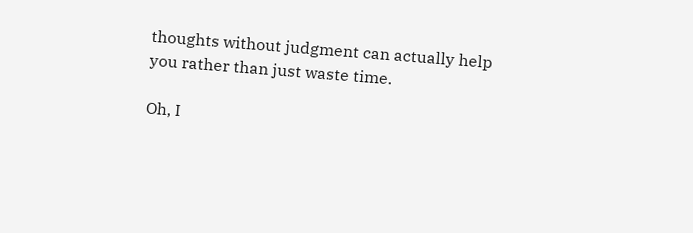thoughts without judgment can actually help you rather than just waste time.

Oh, I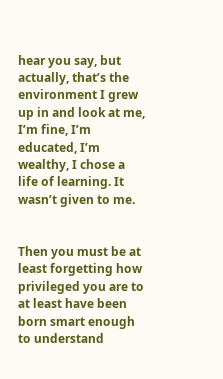hear you say, but actually, that’s the environment I grew up in and look at me, I’m fine, I’m educated, I’m wealthy, I chose a life of learning. It wasn’t given to me.


Then you must be at least forgetting how privileged you are to at least have been born smart enough to understand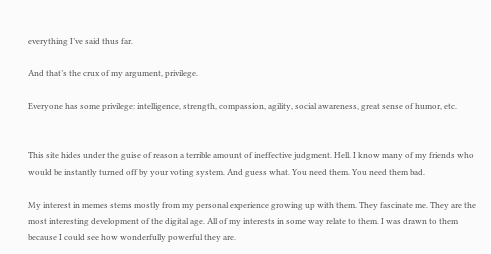everything I’ve said thus far.

And that’s the crux of my argument, privilege.

Everyone has some privilege: intelligence, strength, compassion, agility, social awareness, great sense of humor, etc.


This site hides under the guise of reason a terrible amount of ineffective judgment. Hell. I know many of my friends who would be instantly turned off by your voting system. And guess what. You need them. You need them bad.

My interest in memes stems mostly from my personal experience growing up with them. They fascinate me. They are the most interesting development of the digital age. All of my interests in some way relate to them. I was drawn to them because I could see how wonderfully powerful they are.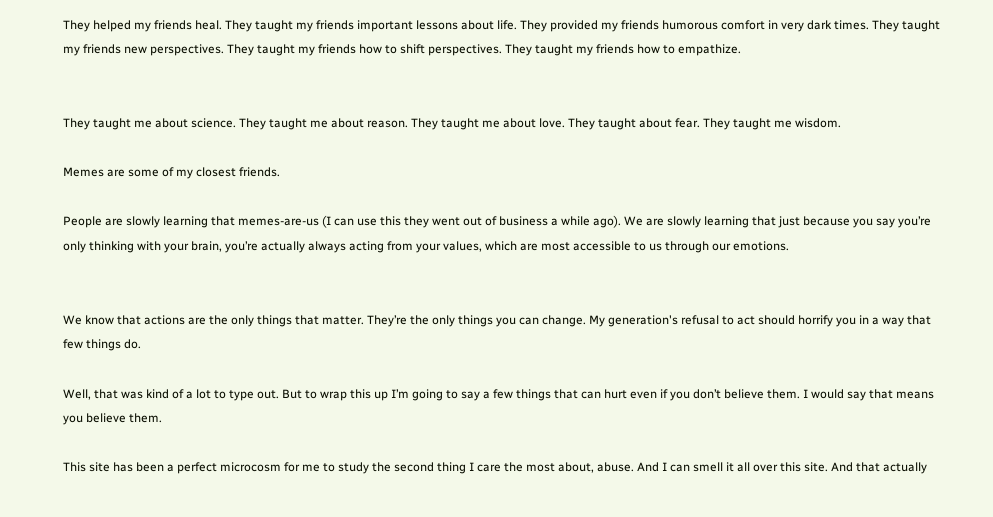They helped my friends heal. They taught my friends important lessons about life. They provided my friends humorous comfort in very dark times. They taught my friends new perspectives. They taught my friends how to shift perspectives. They taught my friends how to empathize.


They taught me about science. They taught me about reason. They taught me about love. They taught about fear. They taught me wisdom.

Memes are some of my closest friends.

People are slowly learning that memes-are-us (I can use this they went out of business a while ago). We are slowly learning that just because you say you’re only thinking with your brain, you’re actually always acting from your values, which are most accessible to us through our emotions.


We know that actions are the only things that matter. They’re the only things you can change. My generation's refusal to act should horrify you in a way that few things do.

Well, that was kind of a lot to type out. But to wrap this up I’m going to say a few things that can hurt even if you don’t believe them. I would say that means you believe them.

This site has been a perfect microcosm for me to study the second thing I care the most about, abuse. And I can smell it all over this site. And that actually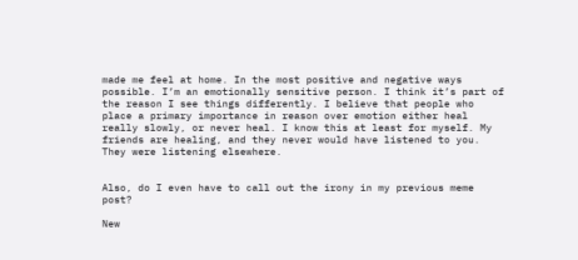made me feel at home. In the most positive and negative ways possible. I’m an emotionally sensitive person. I think it’s part of the reason I see things differently. I believe that people who place a primary importance in reason over emotion either heal really slowly, or never heal. I know this at least for myself. My friends are healing, and they never would have listened to you. They were listening elsewhere.


Also, do I even have to call out the irony in my previous meme post?

New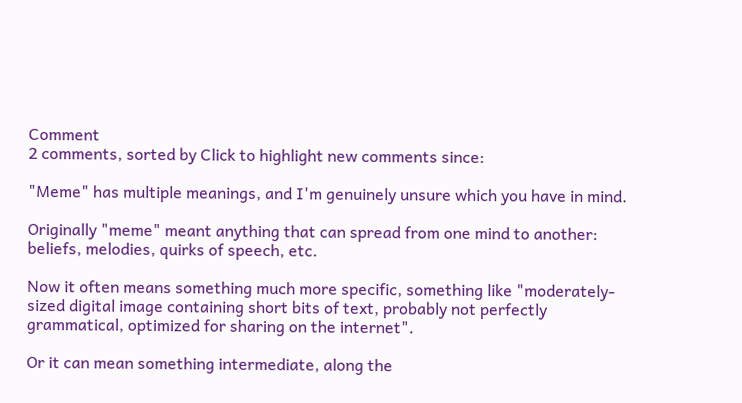Comment
2 comments, sorted by Click to highlight new comments since:

"Meme" has multiple meanings, and I'm genuinely unsure which you have in mind.

Originally "meme" meant anything that can spread from one mind to another: beliefs, melodies, quirks of speech, etc.

Now it often means something much more specific, something like "moderately-sized digital image containing short bits of text, probably not perfectly grammatical, optimized for sharing on the internet".

Or it can mean something intermediate, along the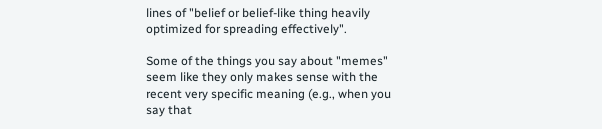lines of "belief or belief-like thing heavily optimized for spreading effectively".

Some of the things you say about "memes" seem like they only makes sense with the recent very specific meaning (e.g., when you say that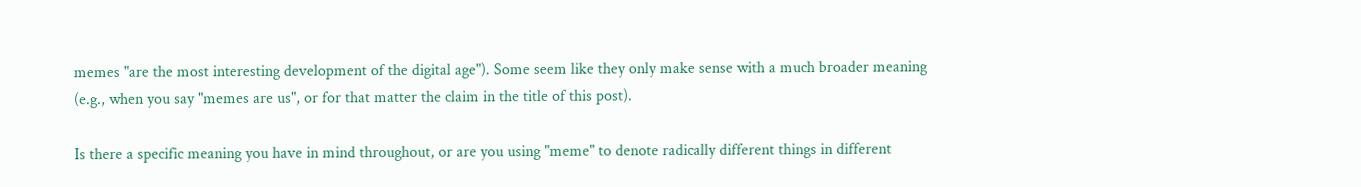memes "are the most interesting development of the digital age"). Some seem like they only make sense with a much broader meaning (e.g., when you say "memes are us", or for that matter the claim in the title of this post).

Is there a specific meaning you have in mind throughout, or are you using "meme" to denote radically different things in different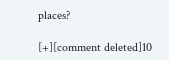places?

[+][comment deleted]10